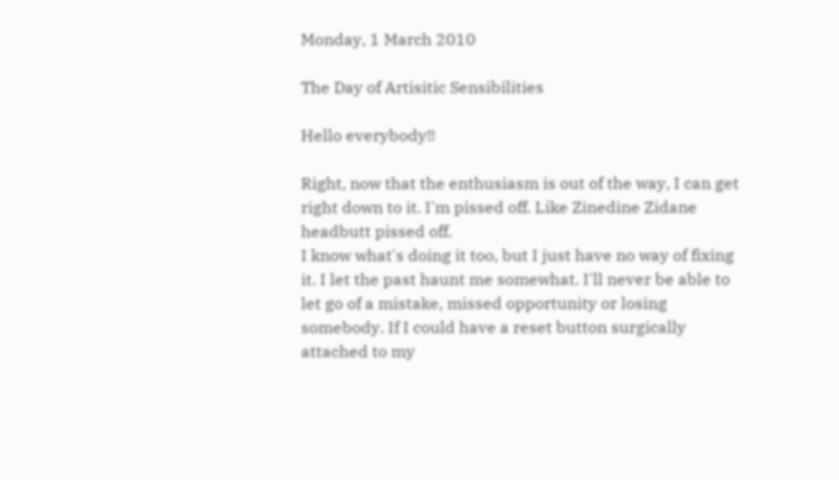Monday, 1 March 2010

The Day of Artisitic Sensibilities

Hello everybody!!

Right, now that the enthusiasm is out of the way, I can get right down to it. I'm pissed off. Like Zinedine Zidane headbutt pissed off.
I know what's doing it too, but I just have no way of fixing it. I let the past haunt me somewhat. I'll never be able to let go of a mistake, missed opportunity or losing somebody. If I could have a reset button surgically attached to my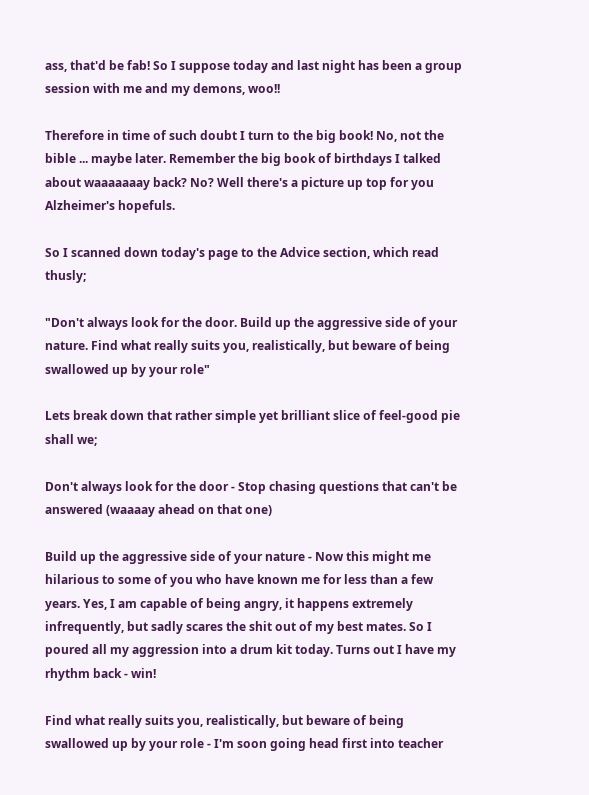ass, that'd be fab! So I suppose today and last night has been a group session with me and my demons, woo!!

Therefore in time of such doubt I turn to the big book! No, not the bible ... maybe later. Remember the big book of birthdays I talked about waaaaaaay back? No? Well there's a picture up top for you Alzheimer's hopefuls.

So I scanned down today's page to the Advice section, which read thusly;

"Don't always look for the door. Build up the aggressive side of your nature. Find what really suits you, realistically, but beware of being swallowed up by your role"

Lets break down that rather simple yet brilliant slice of feel-good pie shall we;

Don't always look for the door - Stop chasing questions that can't be answered (waaaay ahead on that one)

Build up the aggressive side of your nature - Now this might me hilarious to some of you who have known me for less than a few years. Yes, I am capable of being angry, it happens extremely infrequently, but sadly scares the shit out of my best mates. So I poured all my aggression into a drum kit today. Turns out I have my rhythm back - win!

Find what really suits you, realistically, but beware of being swallowed up by your role - I'm soon going head first into teacher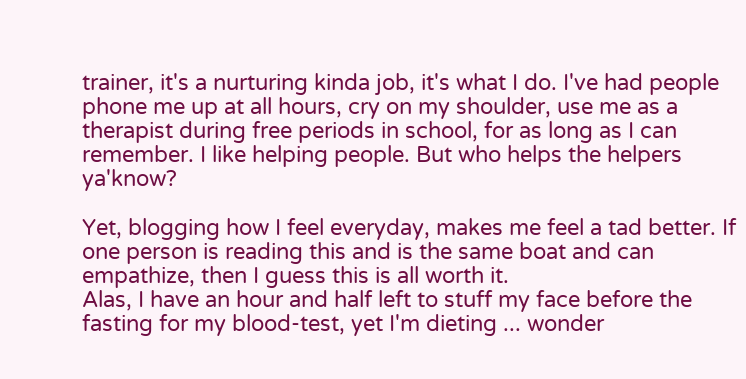trainer, it's a nurturing kinda job, it's what I do. I've had people phone me up at all hours, cry on my shoulder, use me as a therapist during free periods in school, for as long as I can remember. I like helping people. But who helps the helpers ya'know?

Yet, blogging how I feel everyday, makes me feel a tad better. If one person is reading this and is the same boat and can empathize, then I guess this is all worth it.
Alas, I have an hour and half left to stuff my face before the fasting for my blood-test, yet I'm dieting ... wonder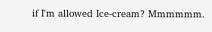if I'm allowed Ice-cream? Mmmmmm.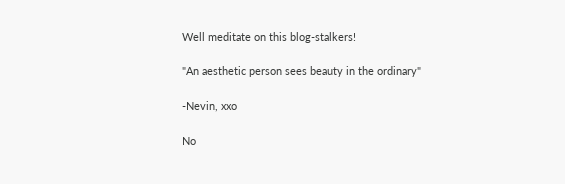Well meditate on this blog-stalkers!

"An aesthetic person sees beauty in the ordinary"

-Nevin, xxo

No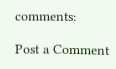comments:

Post a Comment